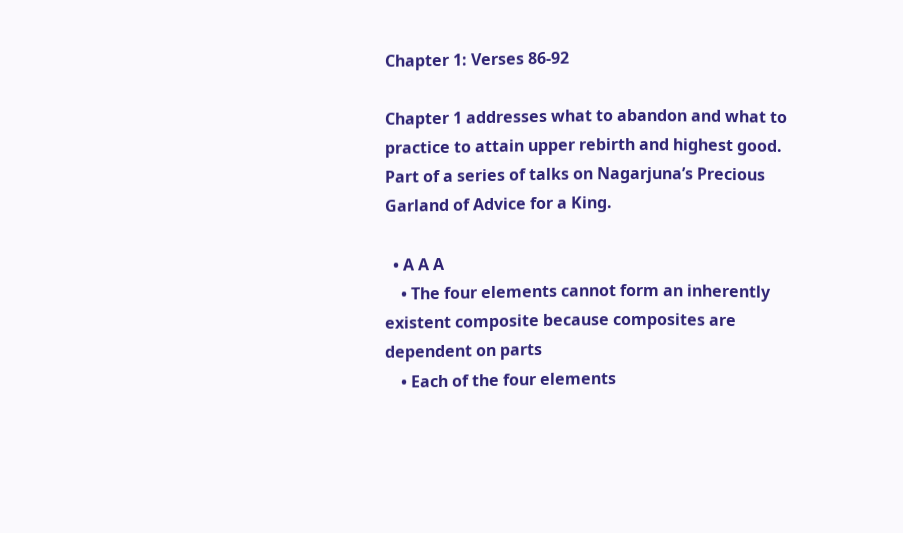Chapter 1: Verses 86-92

Chapter 1 addresses what to abandon and what to practice to attain upper rebirth and highest good. Part of a series of talks on Nagarjuna’s Precious Garland of Advice for a King.

  • A A A
    • The four elements cannot form an inherently existent composite because composites are dependent on parts
    • Each of the four elements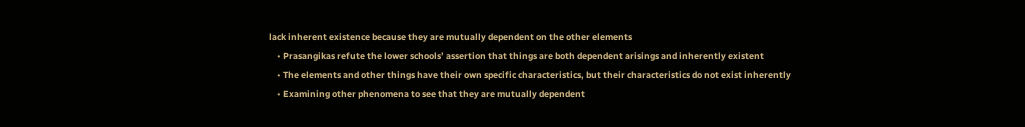lack inherent existence because they are mutually dependent on the other elements
    • Prasangikas refute the lower schools’ assertion that things are both dependent arisings and inherently existent
    • The elements and other things have their own specific characteristics, but their characteristics do not exist inherently
    • Examining other phenomena to see that they are mutually dependent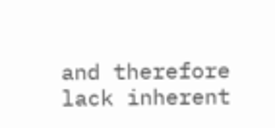and therefore lack inherent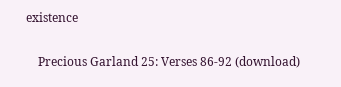existence

    Precious Garland 25: Verses 86-92 (download)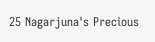25 Nagarjuna's Precious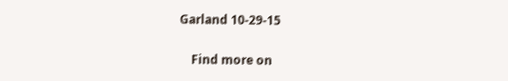Garland 10-29-15

    Find more on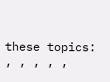these topics: , , , , ,